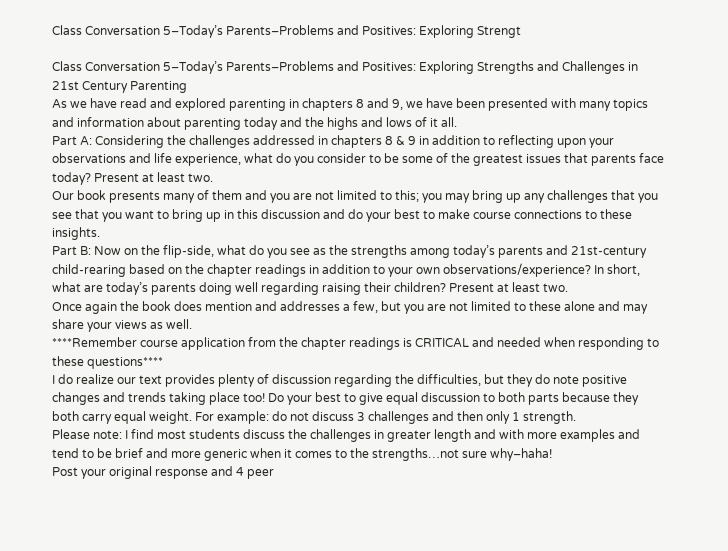Class Conversation 5–Today’s Parents–Problems and Positives: Exploring Strengt

Class Conversation 5–Today’s Parents–Problems and Positives: Exploring Strengths and Challenges in 21st Century Parenting
As we have read and explored parenting in chapters 8 and 9, we have been presented with many topics and information about parenting today and the highs and lows of it all.
Part A: Considering the challenges addressed in chapters 8 & 9 in addition to reflecting upon your observations and life experience, what do you consider to be some of the greatest issues that parents face today? Present at least two.
Our book presents many of them and you are not limited to this; you may bring up any challenges that you see that you want to bring up in this discussion and do your best to make course connections to these insights.
Part B: Now on the flip-side, what do you see as the strengths among today’s parents and 21st-century child-rearing based on the chapter readings in addition to your own observations/experience? In short, what are today’s parents doing well regarding raising their children? Present at least two.
Once again the book does mention and addresses a few, but you are not limited to these alone and may share your views as well.
****Remember course application from the chapter readings is CRITICAL and needed when responding to these questions****
I do realize our text provides plenty of discussion regarding the difficulties, but they do note positive changes and trends taking place too! Do your best to give equal discussion to both parts because they both carry equal weight. For example: do not discuss 3 challenges and then only 1 strength.
Please note: I find most students discuss the challenges in greater length and with more examples and tend to be brief and more generic when it comes to the strengths…not sure why–haha!
Post your original response and 4 peer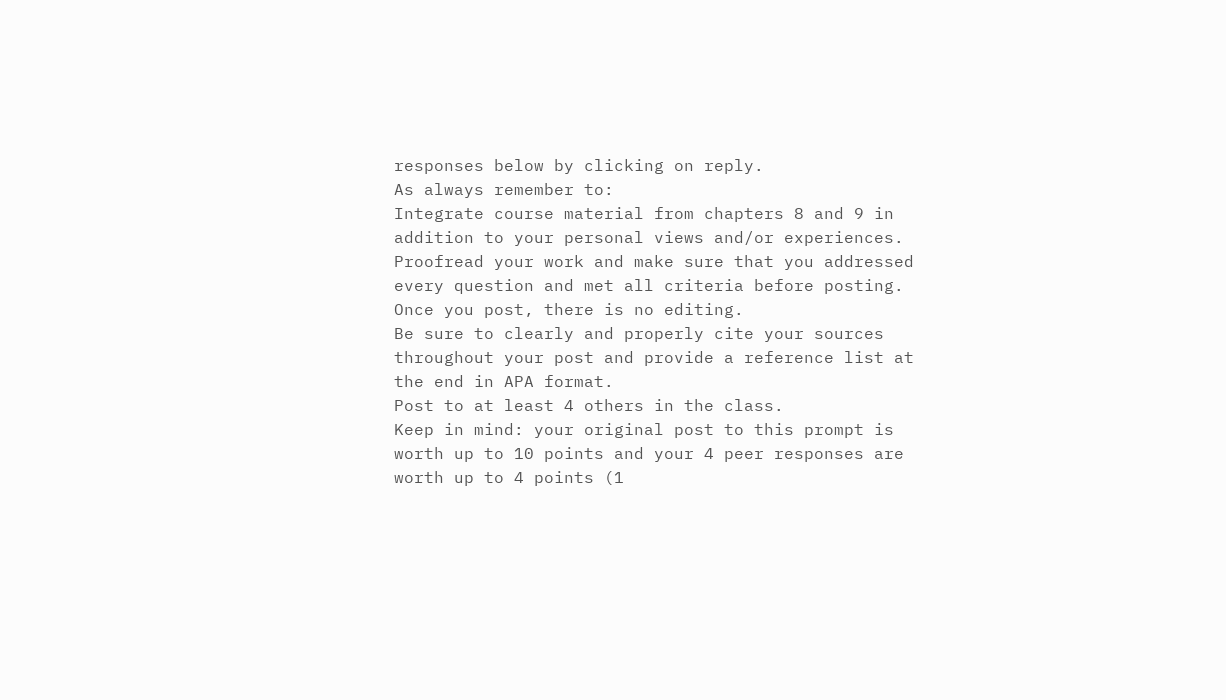responses below by clicking on reply.
As always remember to:
Integrate course material from chapters 8 and 9 in addition to your personal views and/or experiences.
Proofread your work and make sure that you addressed every question and met all criteria before posting. Once you post, there is no editing.
Be sure to clearly and properly cite your sources throughout your post and provide a reference list at the end in APA format.
Post to at least 4 others in the class.
Keep in mind: your original post to this prompt is worth up to 10 points and your 4 peer responses are worth up to 4 points (1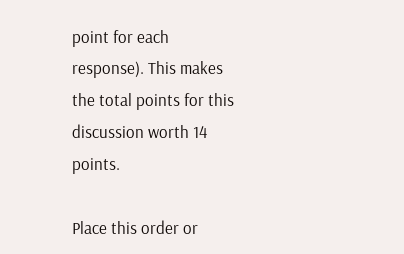point for each response). This makes the total points for this discussion worth 14 points.

Place this order or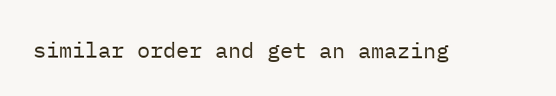similar order and get an amazing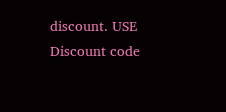discount. USE Discount code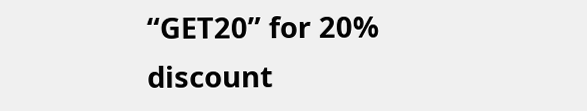“GET20” for 20% discount